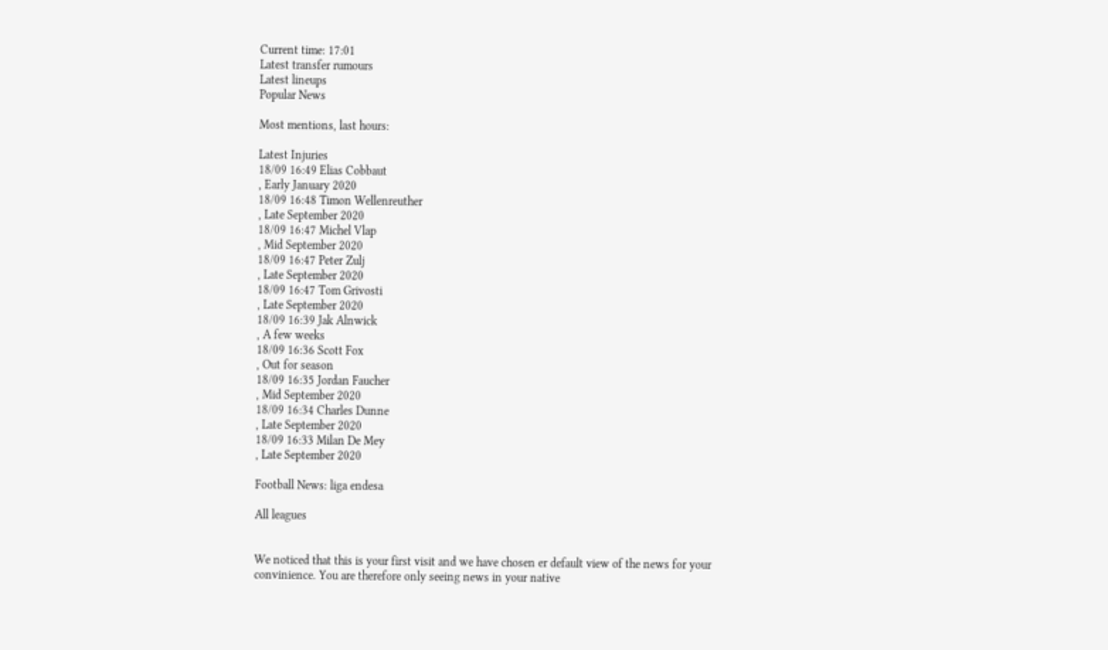Current time: 17:01
Latest transfer rumours
Latest lineups
Popular News

Most mentions, last hours:

Latest Injuries
18/09 16:49 Elias Cobbaut
, Early January 2020
18/09 16:48 Timon Wellenreuther
, Late September 2020
18/09 16:47 Michel Vlap
, Mid September 2020
18/09 16:47 Peter Zulj
, Late September 2020
18/09 16:47 Tom Grivosti
, Late September 2020
18/09 16:39 Jak Alnwick
, A few weeks
18/09 16:36 Scott Fox
, Out for season
18/09 16:35 Jordan Faucher
, Mid September 2020
18/09 16:34 Charles Dunne
, Late September 2020
18/09 16:33 Milan De Mey
, Late September 2020

Football News: liga endesa

All leagues


We noticed that this is your first visit and we have chosen er default view of the news for your convinience. You are therefore only seeing news in your native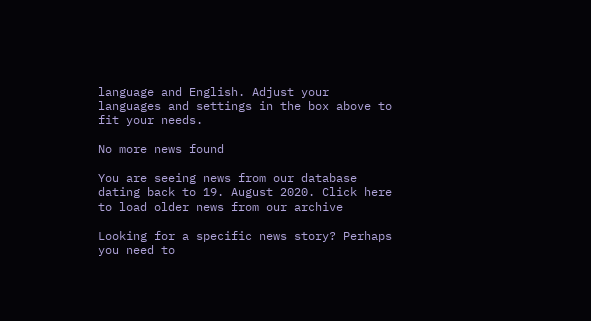language and English. Adjust your languages and settings in the box above to fit your needs.

No more news found

You are seeing news from our database dating back to 19. August 2020. Click here to load older news from our archive

Looking for a specific news story? Perhaps you need to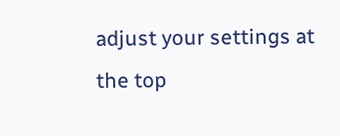adjust your settings at the top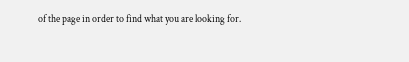of the page in order to find what you are looking for.